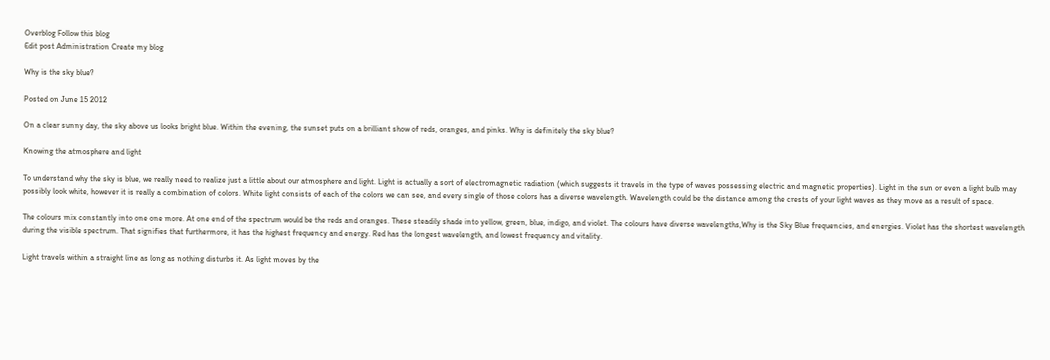Overblog Follow this blog
Edit post Administration Create my blog

Why is the sky blue?

Posted on June 15 2012

On a clear sunny day, the sky above us looks bright blue. Within the evening, the sunset puts on a brilliant show of reds, oranges, and pinks. Why is definitely the sky blue?

Knowing the atmosphere and light

To understand why the sky is blue, we really need to realize just a little about our atmosphere and light. Light is actually a sort of electromagnetic radiation (which suggests it travels in the type of waves possessing electric and magnetic properties). Light in the sun or even a light bulb may possibly look white, however it is really a combination of colors. White light consists of each of the colors we can see, and every single of those colors has a diverse wavelength. Wavelength could be the distance among the crests of your light waves as they move as a result of space.

The colours mix constantly into one one more. At one end of the spectrum would be the reds and oranges. These steadily shade into yellow, green, blue, indigo, and violet. The colours have diverse wavelengths,Why is the Sky Blue frequencies, and energies. Violet has the shortest wavelength during the visible spectrum. That signifies that furthermore, it has the highest frequency and energy. Red has the longest wavelength, and lowest frequency and vitality.

Light travels within a straight line as long as nothing disturbs it. As light moves by the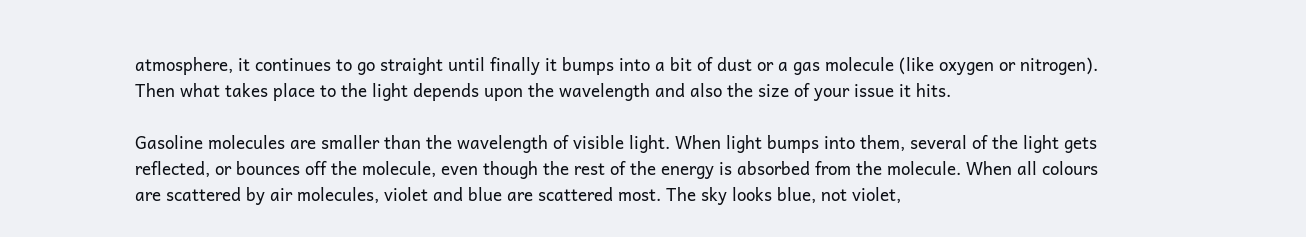atmosphere, it continues to go straight until finally it bumps into a bit of dust or a gas molecule (like oxygen or nitrogen). Then what takes place to the light depends upon the wavelength and also the size of your issue it hits.

Gasoline molecules are smaller than the wavelength of visible light. When light bumps into them, several of the light gets reflected, or bounces off the molecule, even though the rest of the energy is absorbed from the molecule. When all colours are scattered by air molecules, violet and blue are scattered most. The sky looks blue, not violet,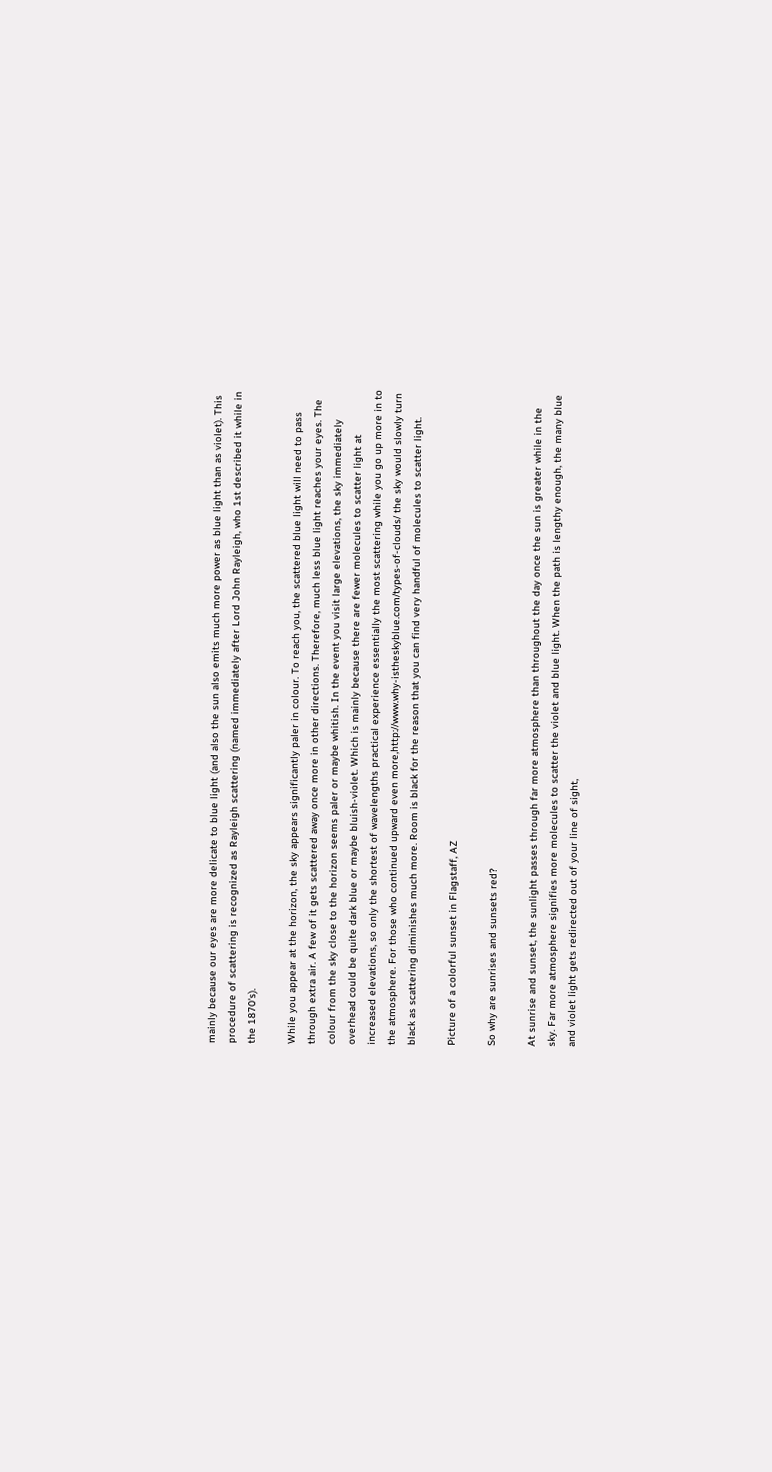mainly because our eyes are more delicate to blue light (and also the sun also emits much more power as blue light than as violet). This procedure of scattering is recognized as Rayleigh scattering (named immediately after Lord John Rayleigh, who 1st described it while in the 1870's).

While you appear at the horizon, the sky appears significantly paler in colour. To reach you, the scattered blue light will need to pass through extra air. A few of it gets scattered away once more in other directions. Therefore, much less blue light reaches your eyes. The colour from the sky close to the horizon seems paler or maybe whitish. In the event you visit large elevations, the sky immediately overhead could be quite dark blue or maybe bluish-violet. Which is mainly because there are fewer molecules to scatter light at increased elevations, so only the shortest of wavelengths practical experience essentially the most scattering while you go up more in to the atmosphere. For those who continued upward even more,http://www.why-istheskyblue.com/types-of-clouds/ the sky would slowly turn black as scattering diminishes much more. Room is black for the reason that you can find very handful of molecules to scatter light.

Picture of a colorful sunset in Flagstaff, AZ

So why are sunrises and sunsets red?

At sunrise and sunset, the sunlight passes through far more atmosphere than throughout the day once the sun is greater while in the sky. Far more atmosphere signifies more molecules to scatter the violet and blue light. When the path is lengthy enough, the many blue and violet light gets redirected out of your line of sight,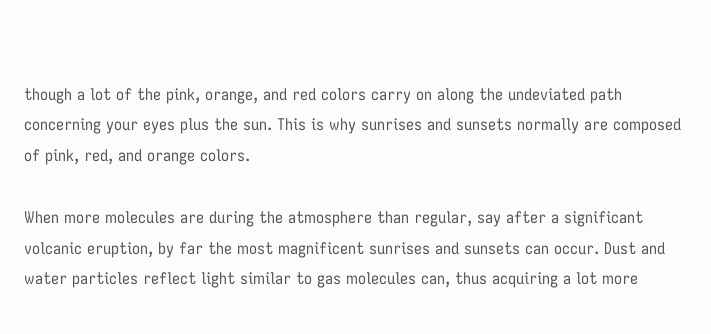though a lot of the pink, orange, and red colors carry on along the undeviated path concerning your eyes plus the sun. This is why sunrises and sunsets normally are composed of pink, red, and orange colors.

When more molecules are during the atmosphere than regular, say after a significant volcanic eruption, by far the most magnificent sunrises and sunsets can occur. Dust and water particles reflect light similar to gas molecules can, thus acquiring a lot more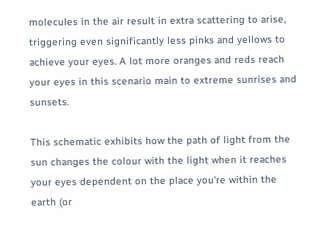molecules in the air result in extra scattering to arise, triggering even significantly less pinks and yellows to achieve your eyes. A lot more oranges and reds reach your eyes in this scenario main to extreme sunrises and sunsets.

This schematic exhibits how the path of light from the sun changes the colour with the light when it reaches your eyes dependent on the place you're within the earth (or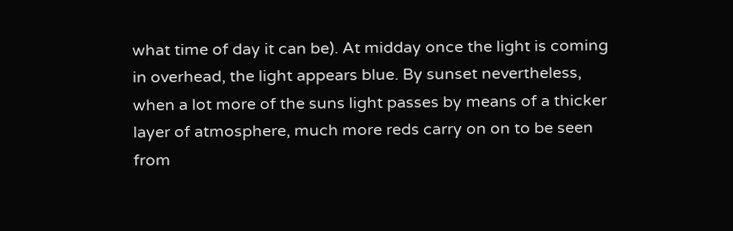what time of day it can be). At midday once the light is coming in overhead, the light appears blue. By sunset nevertheless, when a lot more of the suns light passes by means of a thicker layer of atmosphere, much more reds carry on on to be seen from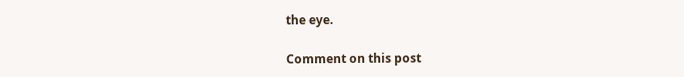the eye.

Comment on this post